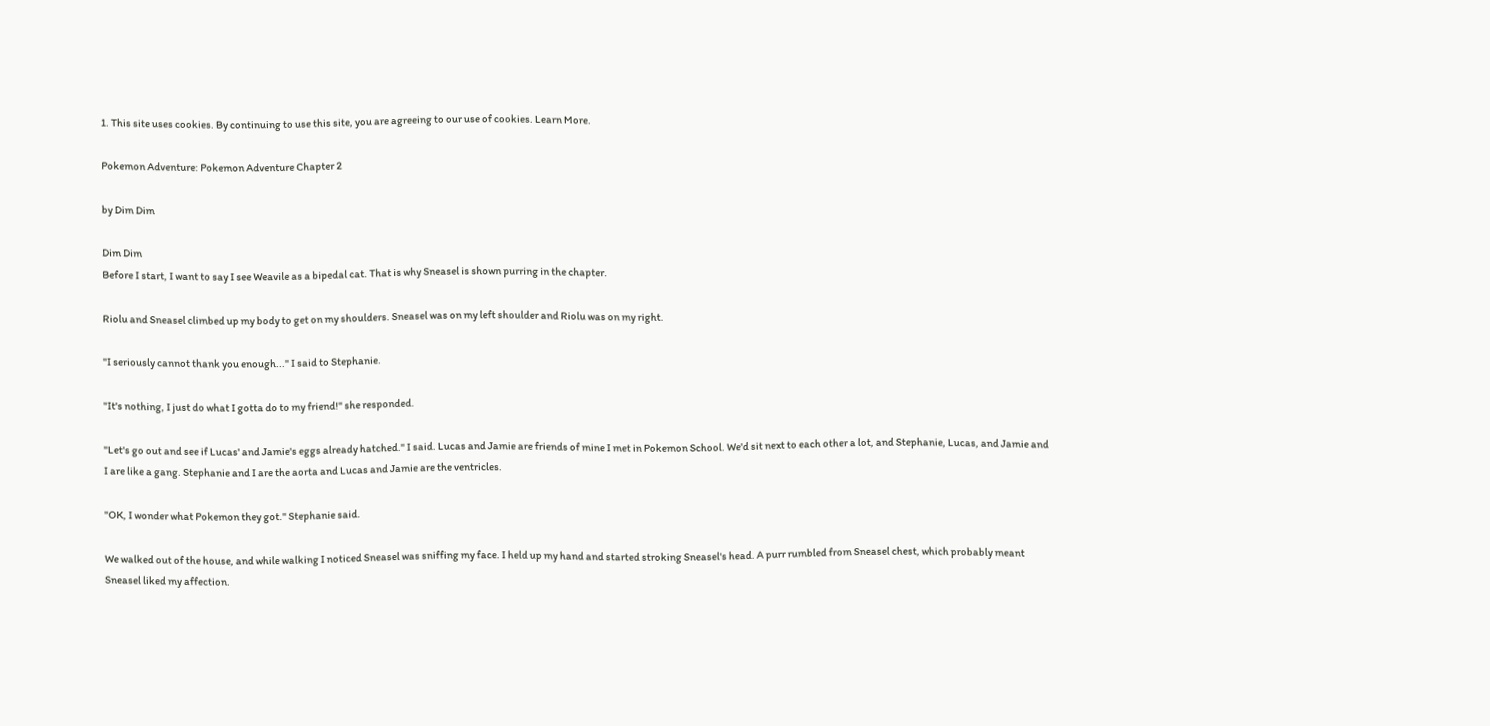1. This site uses cookies. By continuing to use this site, you are agreeing to our use of cookies. Learn More.

Pokemon Adventure: Pokemon Adventure Chapter 2

by Dim Dim

Dim Dim
Before I start, I want to say I see Weavile as a bipedal cat. That is why Sneasel is shown purring in the chapter.

Riolu and Sneasel climbed up my body to get on my shoulders. Sneasel was on my left shoulder and Riolu was on my right.

"I seriously cannot thank you enough..." I said to Stephanie.

"It's nothing, I just do what I gotta do to my friend!" she responded.

"Let's go out and see if Lucas' and Jamie's eggs already hatched." I said. Lucas and Jamie are friends of mine I met in Pokemon School. We'd sit next to each other a lot, and Stephanie, Lucas, and Jamie and I are like a gang. Stephanie and I are the aorta and Lucas and Jamie are the ventricles.

"OK, I wonder what Pokemon they got." Stephanie said.

We walked out of the house, and while walking I noticed Sneasel was sniffing my face. I held up my hand and started stroking Sneasel's head. A purr rumbled from Sneasel chest, which probably meant Sneasel liked my affection.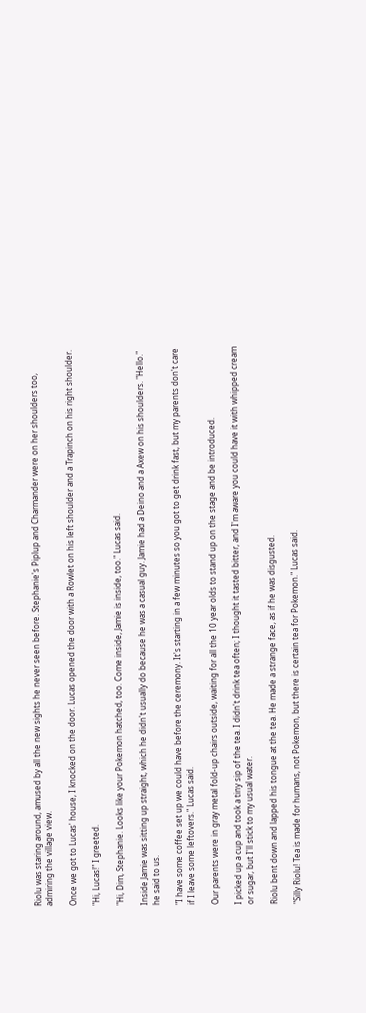Riolu was staring around, amused by all the new sights he never seen before. Stephanie's Piplup and Charmander were on her shoulders too, admiring the village view.

Once we got to Lucas' house, I knocked on the door. Lucas opened the door with a Rowlet on his left shoulder and a Trapinch on his right shoulder.

"Hi, Lucas!" I greeted.

"Hi, Dim, Stephanie. Looks like your Pokemon hatched, too. Come inside, Jamie is inside, too." Lucas said.

Inside Jamie was sitting up straight, which he didn't usually do because he was a casual guy. Jamie had a Deino and a Axew on his shoulders. "Hello." he said to us.

"I have some coffee set up we could have before the ceremony. It's starting in a few minutes so you got to get drink fast, but my parents don't care if I leave some leftovers." Lucas said.

Our parents were in gray metal fold-up chairs outside, waiting for all the 10 year olds to stand up on the stage and be introduced.

I picked up a cup and took a tiny sip of the tea. I didn't drink tea often; I thought it tasted bitter, and I'm aware you could have it with whipped cream or sugar, but I'll stick to my usual water.

Riolu bent down and lapped his tongue at the tea. He made a strange face, as if he was disgusted.

"Silly Riolu! Tea is made for humans, not Pokemon, but there is certain tea for Pokemon." Lucas said.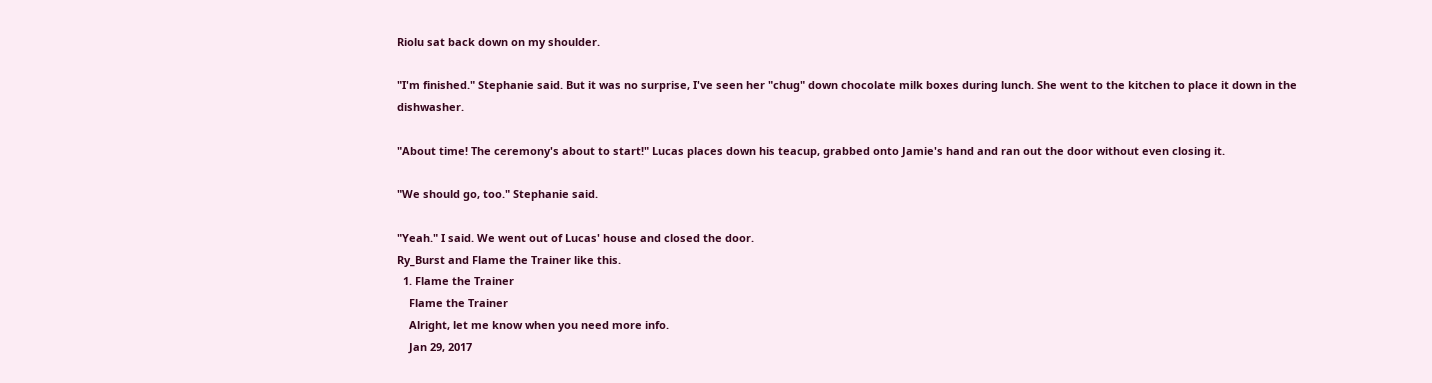Riolu sat back down on my shoulder.

"I'm finished." Stephanie said. But it was no surprise, I've seen her "chug" down chocolate milk boxes during lunch. She went to the kitchen to place it down in the dishwasher.

"About time! The ceremony's about to start!" Lucas places down his teacup, grabbed onto Jamie's hand and ran out the door without even closing it.

"We should go, too." Stephanie said.

"Yeah." I said. We went out of Lucas' house and closed the door.
Ry_Burst and Flame the Trainer like this.
  1. Flame the Trainer
    Flame the Trainer
    Alright, let me know when you need more info.
    Jan 29, 2017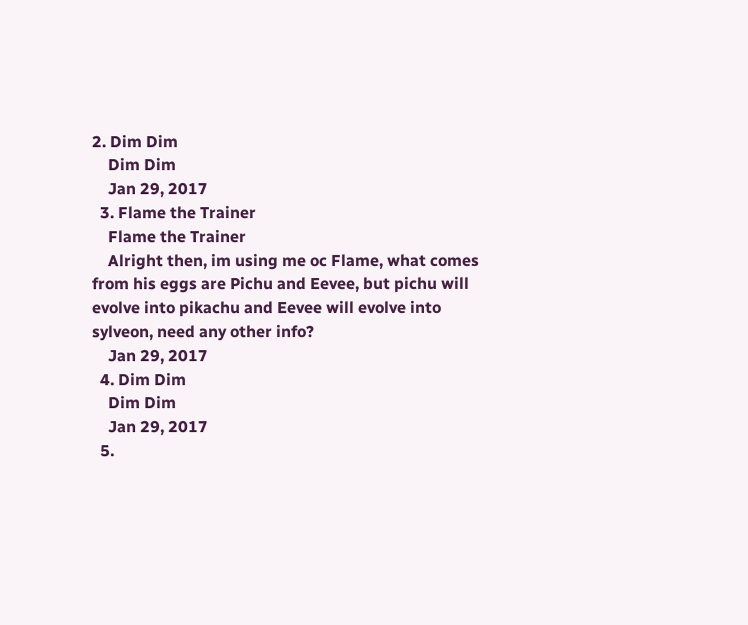2. Dim Dim
    Dim Dim
    Jan 29, 2017
  3. Flame the Trainer
    Flame the Trainer
    Alright then, im using me oc Flame, what comes from his eggs are Pichu and Eevee, but pichu will evolve into pikachu and Eevee will evolve into sylveon, need any other info?
    Jan 29, 2017
  4. Dim Dim
    Dim Dim
    Jan 29, 2017
  5.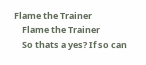Flame the Trainer
    Flame the Trainer
    So thats a yes? If so can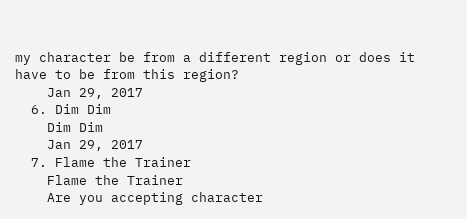my character be from a different region or does it have to be from this region?
    Jan 29, 2017
  6. Dim Dim
    Dim Dim
    Jan 29, 2017
  7. Flame the Trainer
    Flame the Trainer
    Are you accepting character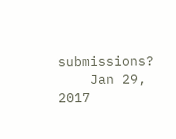submissions?
    Jan 29, 2017